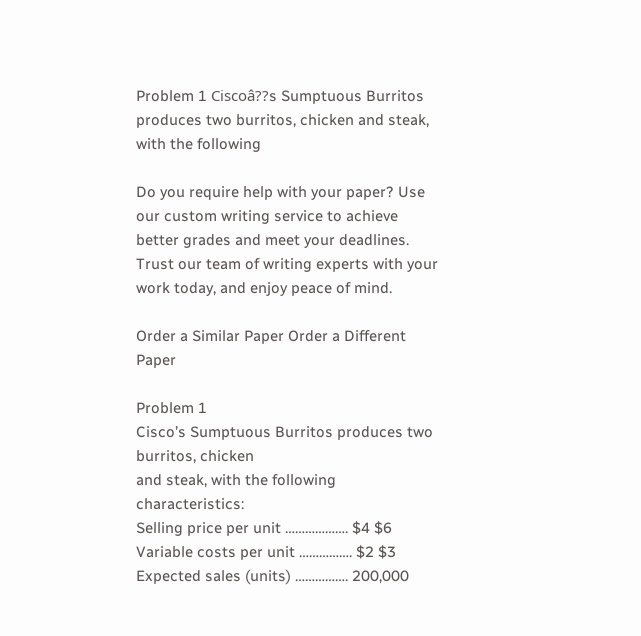Problem 1 Ciscoâ??s Sumptuous Burritos produces two burritos, chicken and steak, with the following

Do you require help with your paper? Use our custom writing service to achieve better grades and meet your deadlines. Trust our team of writing experts with your work today, and enjoy peace of mind.

Order a Similar Paper Order a Different Paper

Problem 1
Cisco’s Sumptuous Burritos produces two burritos, chicken
and steak, with the following characteristics:
Selling price per unit ………………. $4 $6
Variable costs per unit ……………. $2 $3
Expected sales (units) ……………. 200,000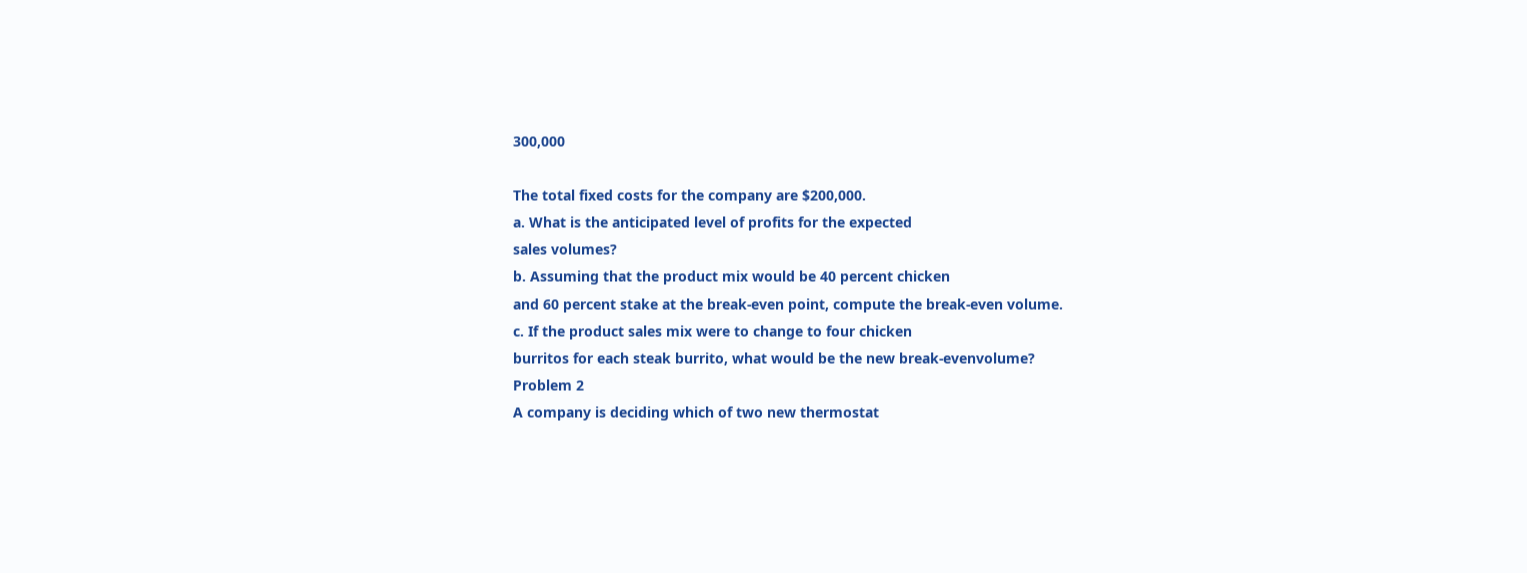300,000

The total fixed costs for the company are $200,000.
a. What is the anticipated level of profits for the expected
sales volumes?
b. Assuming that the product mix would be 40 percent chicken
and 60 percent stake at the break-even point, compute the break-even volume.
c. If the product sales mix were to change to four chicken
burritos for each steak burrito, what would be the new break-evenvolume?
Problem 2
A company is deciding which of two new thermostat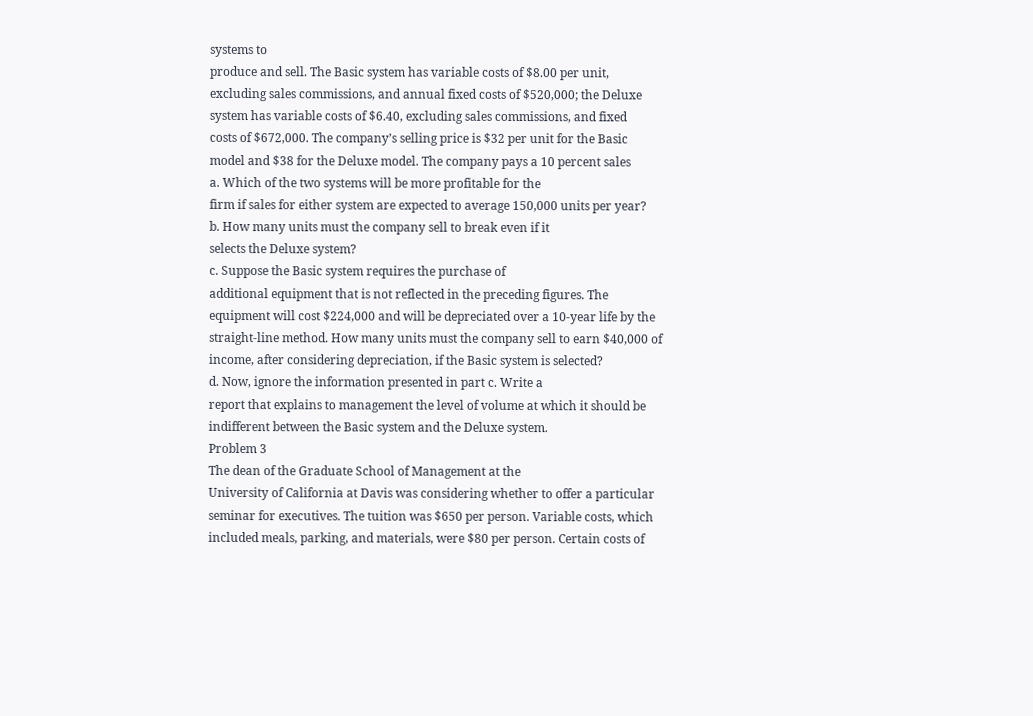systems to
produce and sell. The Basic system has variable costs of $8.00 per unit,
excluding sales commissions, and annual fixed costs of $520,000; the Deluxe
system has variable costs of $6.40, excluding sales commissions, and fixed
costs of $672,000. The company’s selling price is $32 per unit for the Basic
model and $38 for the Deluxe model. The company pays a 10 percent sales
a. Which of the two systems will be more profitable for the
firm if sales for either system are expected to average 150,000 units per year?
b. How many units must the company sell to break even if it
selects the Deluxe system?
c. Suppose the Basic system requires the purchase of
additional equipment that is not reflected in the preceding figures. The
equipment will cost $224,000 and will be depreciated over a 10-year life by the
straight-line method. How many units must the company sell to earn $40,000 of
income, after considering depreciation, if the Basic system is selected?
d. Now, ignore the information presented in part c. Write a
report that explains to management the level of volume at which it should be
indifferent between the Basic system and the Deluxe system.
Problem 3
The dean of the Graduate School of Management at the
University of California at Davis was considering whether to offer a particular
seminar for executives. The tuition was $650 per person. Variable costs, which
included meals, parking, and materials, were $80 per person. Certain costs of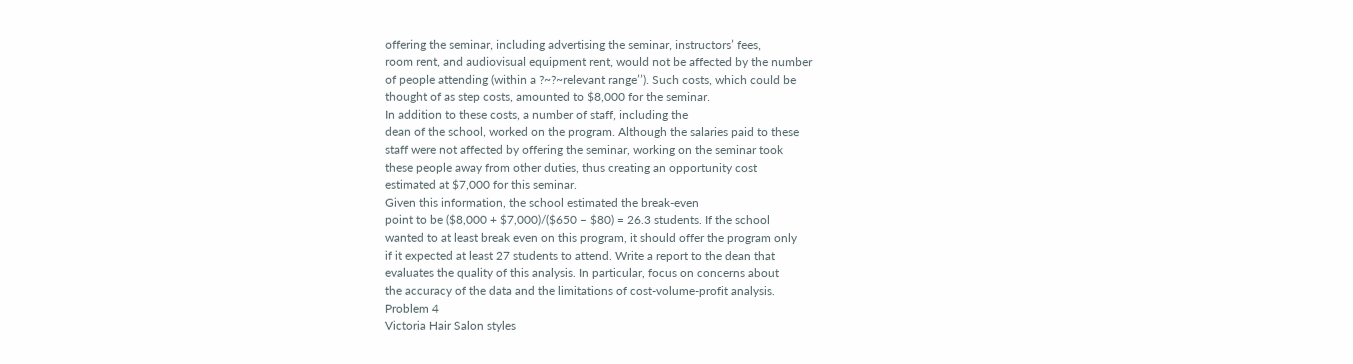offering the seminar, including advertising the seminar, instructors’ fees,
room rent, and audiovisual equipment rent, would not be affected by the number
of people attending (within a ?~?~relevant range’’). Such costs, which could be
thought of as step costs, amounted to $8,000 for the seminar.
In addition to these costs, a number of staff, including the
dean of the school, worked on the program. Although the salaries paid to these
staff were not affected by offering the seminar, working on the seminar took
these people away from other duties, thus creating an opportunity cost
estimated at $7,000 for this seminar.
Given this information, the school estimated the break-even
point to be ($8,000 + $7,000)/($650 – $80) = 26.3 students. If the school
wanted to at least break even on this program, it should offer the program only
if it expected at least 27 students to attend. Write a report to the dean that
evaluates the quality of this analysis. In particular, focus on concerns about
the accuracy of the data and the limitations of cost-volume-profit analysis.
Problem 4
Victoria Hair Salon styles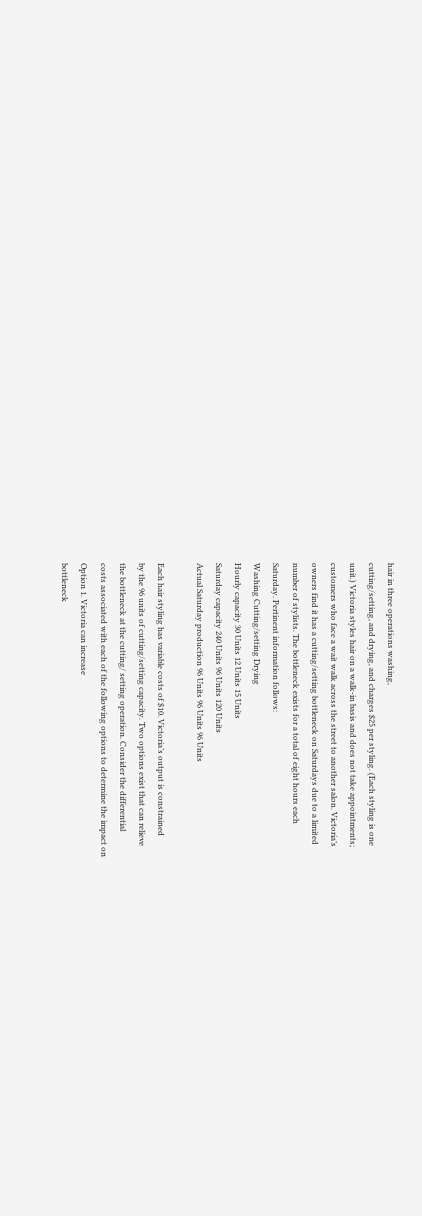hair in three operations washing,
cutting/setting, and drying, and charges $25 per styling. (Each styling is one
unit.) Victoria styles hair on a walk-in basis and does not take appointments;
customers who face a wait walk across the street to another salon. Victoria’s
owners find it has a cutting/setting bottleneck on Saturdays due to a limited
number of stylists. The bottleneck exists for a total of eight hours each
Saturday. Pertinent information follows:
Washing Cutting/setting Drying
Hourly capacity 30 Units 12 Units 15 Units
Saturday capacity 240 Units 96 Units 120 Units
Actual Saturday production 96 Units 96 Units 96 Units

Each hair styling has variable costs of $10. Victoria’s output is constrained
by the 96 units of cutting/setting capacity. Two options exist that can relieve
the bottleneck at the cutting/ setting operation. Consider the differential
costs associated with each of the following options to determine the impact on
Option 1. Victoria can increase
bottleneck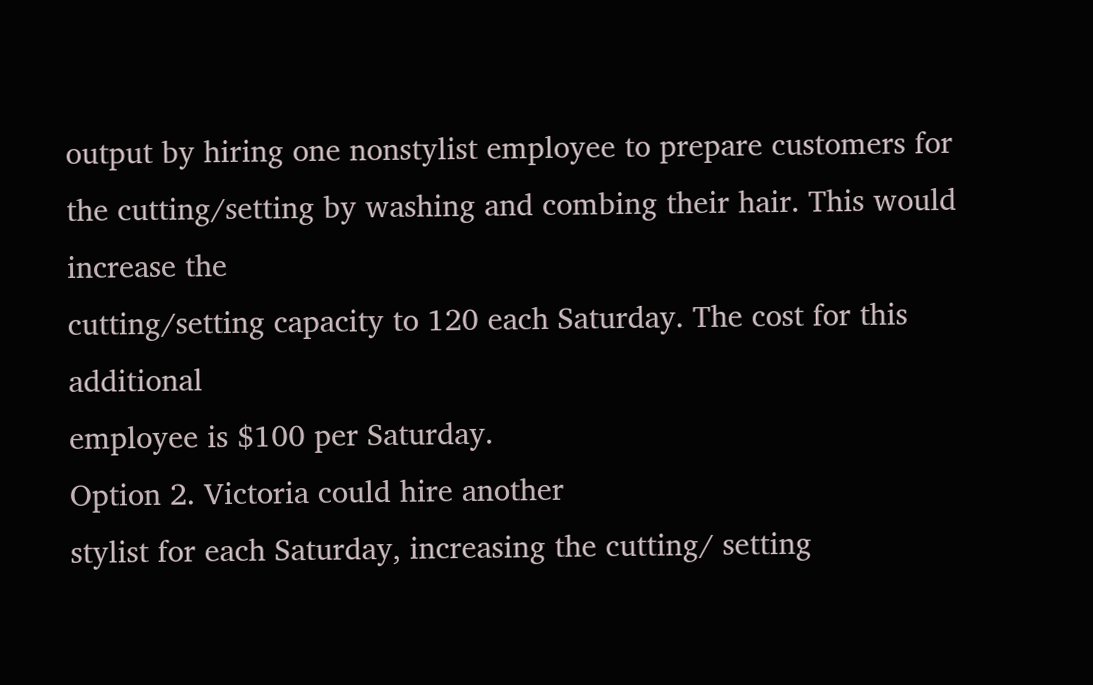output by hiring one nonstylist employee to prepare customers for
the cutting/setting by washing and combing their hair. This would increase the
cutting/setting capacity to 120 each Saturday. The cost for this additional
employee is $100 per Saturday.
Option 2. Victoria could hire another
stylist for each Saturday, increasing the cutting/ setting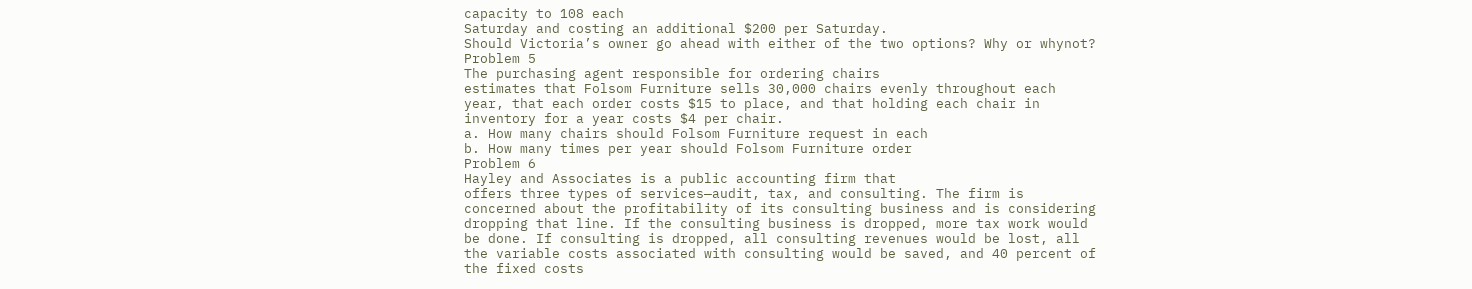capacity to 108 each
Saturday and costing an additional $200 per Saturday.
Should Victoria’s owner go ahead with either of the two options? Why or whynot?
Problem 5
The purchasing agent responsible for ordering chairs
estimates that Folsom Furniture sells 30,000 chairs evenly throughout each
year, that each order costs $15 to place, and that holding each chair in
inventory for a year costs $4 per chair.
a. How many chairs should Folsom Furniture request in each
b. How many times per year should Folsom Furniture order
Problem 6
Hayley and Associates is a public accounting firm that
offers three types of services—audit, tax, and consulting. The firm is
concerned about the profitability of its consulting business and is considering
dropping that line. If the consulting business is dropped, more tax work would
be done. If consulting is dropped, all consulting revenues would be lost, all
the variable costs associated with consulting would be saved, and 40 percent of
the fixed costs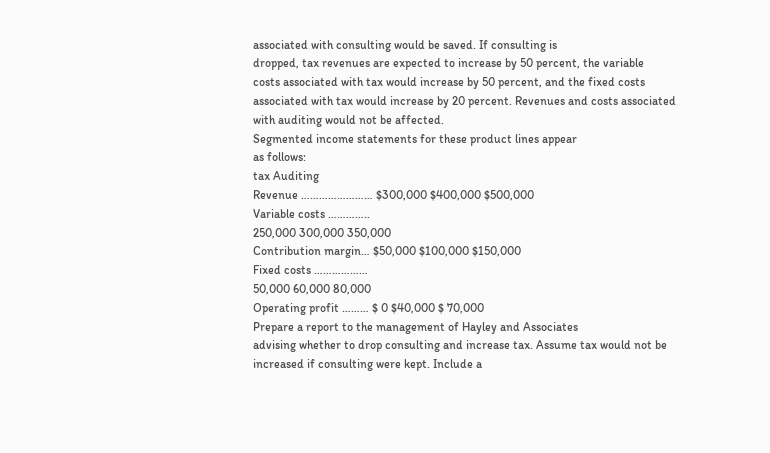associated with consulting would be saved. If consulting is
dropped, tax revenues are expected to increase by 50 percent, the variable
costs associated with tax would increase by 50 percent, and the fixed costs
associated with tax would increase by 20 percent. Revenues and costs associated
with auditing would not be affected.
Segmented income statements for these product lines appear
as follows:
tax Auditing
Revenue …………………… $300,000 $400,000 $500,000
Variable costs …………..
250,000 300,000 350,000
Contribution margin… $50,000 $100,000 $150,000
Fixed costs ………………
50,000 60,000 80,000
Operating profit ……… $ 0 $40,000 $ 70,000
Prepare a report to the management of Hayley and Associates
advising whether to drop consulting and increase tax. Assume tax would not be
increased if consulting were kept. Include a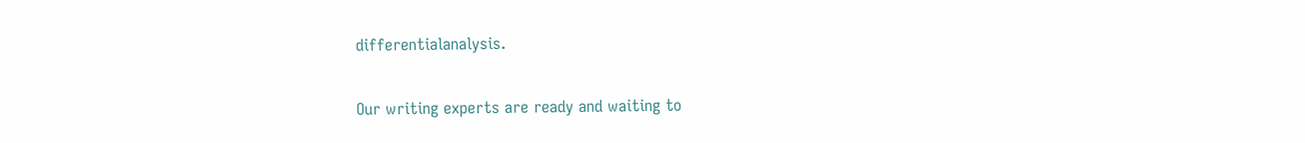differentialanalysis.

Our writing experts are ready and waiting to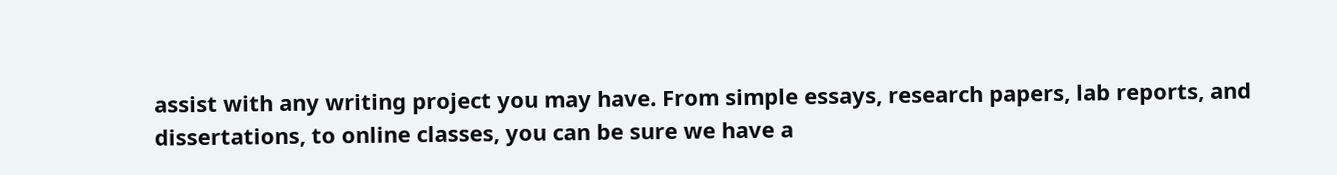assist with any writing project you may have. From simple essays, research papers, lab reports, and dissertations, to online classes, you can be sure we have a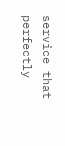service that perfectly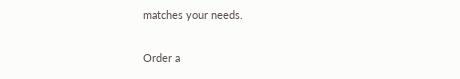matches your needs.

Order a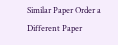Similar Paper Order a Different Paper